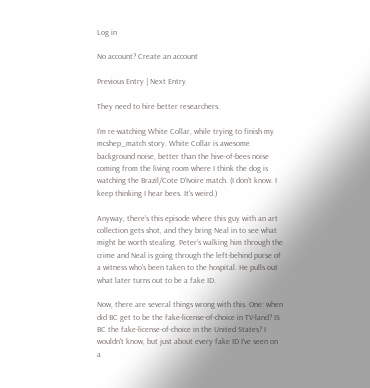Log in

No account? Create an account

Previous Entry | Next Entry

They need to hire better researchers.

I'm re-watching White Collar, while trying to finish my mcshep_match story. White Collar is awesome background noise, better than the hive-of-bees noise coming from the living room where I think the dog is watching the Brazil/Cote D'Ivoire match. (I don't know. I keep thinking I hear bees. It's weird.)

Anyway, there's this episode where this guy with an art collection gets shot, and they bring Neal in to see what might be worth stealing. Peter's walking him through the crime and Neal is going through the left-behind purse of a witness who's been taken to the hospital. He pulls out what later turns out to be a fake ID.

Now, there are several things wrong with this. One: when did BC get to be the fake-license-of-choice in TV-land? IS BC the fake-license-of-choice in the United States? I wouldn't know, but just about every fake ID I've seen on a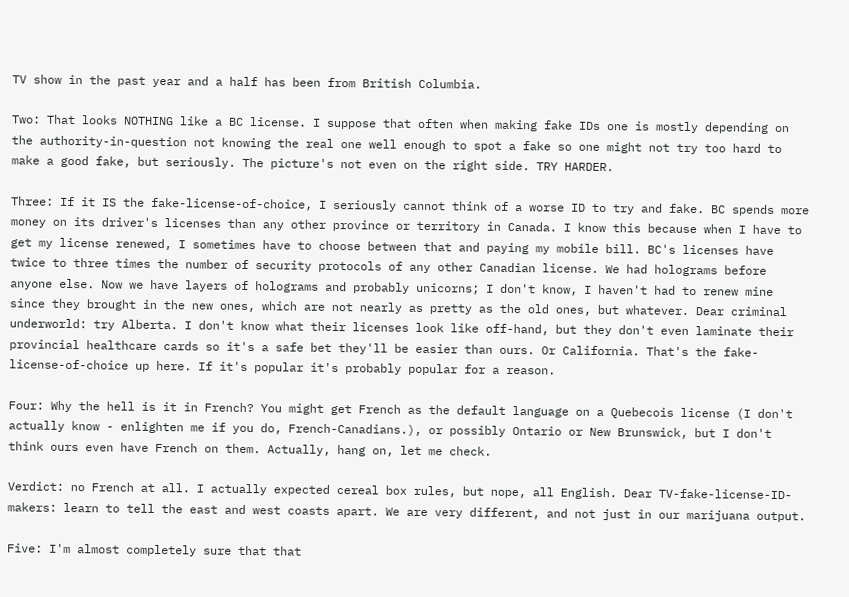TV show in the past year and a half has been from British Columbia.

Two: That looks NOTHING like a BC license. I suppose that often when making fake IDs one is mostly depending on the authority-in-question not knowing the real one well enough to spot a fake so one might not try too hard to make a good fake, but seriously. The picture's not even on the right side. TRY HARDER.

Three: If it IS the fake-license-of-choice, I seriously cannot think of a worse ID to try and fake. BC spends more money on its driver's licenses than any other province or territory in Canada. I know this because when I have to get my license renewed, I sometimes have to choose between that and paying my mobile bill. BC's licenses have twice to three times the number of security protocols of any other Canadian license. We had holograms before anyone else. Now we have layers of holograms and probably unicorns; I don't know, I haven't had to renew mine since they brought in the new ones, which are not nearly as pretty as the old ones, but whatever. Dear criminal underworld: try Alberta. I don't know what their licenses look like off-hand, but they don't even laminate their provincial healthcare cards so it's a safe bet they'll be easier than ours. Or California. That's the fake-license-of-choice up here. If it's popular it's probably popular for a reason.

Four: Why the hell is it in French? You might get French as the default language on a Quebecois license (I don't actually know - enlighten me if you do, French-Canadians.), or possibly Ontario or New Brunswick, but I don't think ours even have French on them. Actually, hang on, let me check.

Verdict: no French at all. I actually expected cereal box rules, but nope, all English. Dear TV-fake-license-ID-makers: learn to tell the east and west coasts apart. We are very different, and not just in our marijuana output.

Five: I'm almost completely sure that that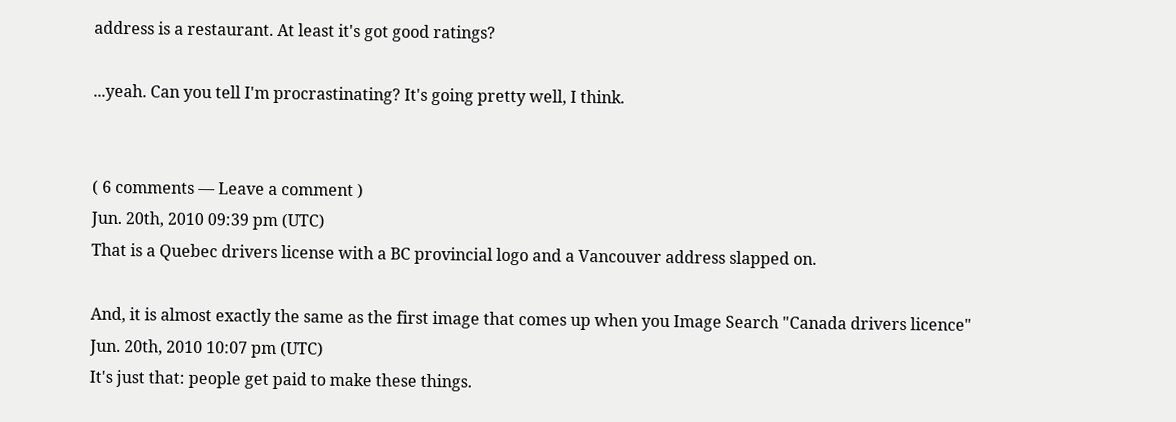address is a restaurant. At least it's got good ratings?

...yeah. Can you tell I'm procrastinating? It's going pretty well, I think.


( 6 comments — Leave a comment )
Jun. 20th, 2010 09:39 pm (UTC)
That is a Quebec drivers license with a BC provincial logo and a Vancouver address slapped on.

And, it is almost exactly the same as the first image that comes up when you Image Search "Canada drivers licence"
Jun. 20th, 2010 10:07 pm (UTC)
It's just that: people get paid to make these things.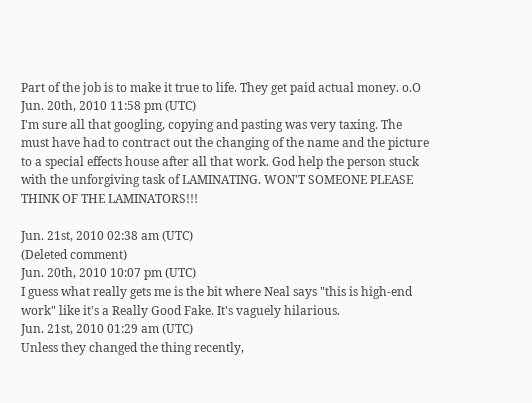Part of the job is to make it true to life. They get paid actual money. o.O
Jun. 20th, 2010 11:58 pm (UTC)
I'm sure all that googling, copying and pasting was very taxing. The must have had to contract out the changing of the name and the picture to a special effects house after all that work. God help the person stuck with the unforgiving task of LAMINATING. WON'T SOMEONE PLEASE THINK OF THE LAMINATORS!!!

Jun. 21st, 2010 02:38 am (UTC)
(Deleted comment)
Jun. 20th, 2010 10:07 pm (UTC)
I guess what really gets me is the bit where Neal says "this is high-end work" like it's a Really Good Fake. It's vaguely hilarious.
Jun. 21st, 2010 01:29 am (UTC)
Unless they changed the thing recently,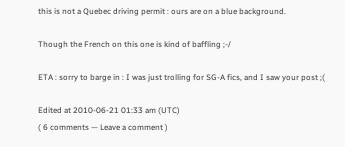this is not a Quebec driving permit : ours are on a blue background.

Though the French on this one is kind of baffling ;-/

ETA : sorry to barge in : I was just trolling for SG-A fics, and I saw your post ;(

Edited at 2010-06-21 01:33 am (UTC)
( 6 comments — Leave a comment )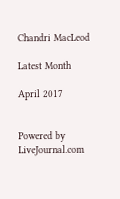Chandri MacLeod

Latest Month

April 2017


Powered by LiveJournal.com